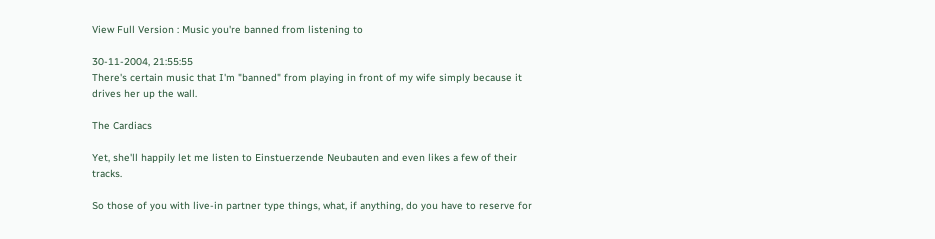View Full Version : Music you're banned from listening to

30-11-2004, 21:55:55
There's certain music that I'm "banned" from playing in front of my wife simply because it drives her up the wall.

The Cardiacs

Yet, she'll happily let me listen to Einstuerzende Neubauten and even likes a few of their tracks.

So those of you with live-in partner type things, what, if anything, do you have to reserve for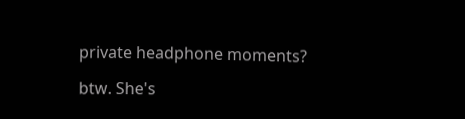private headphone moments?

btw. She's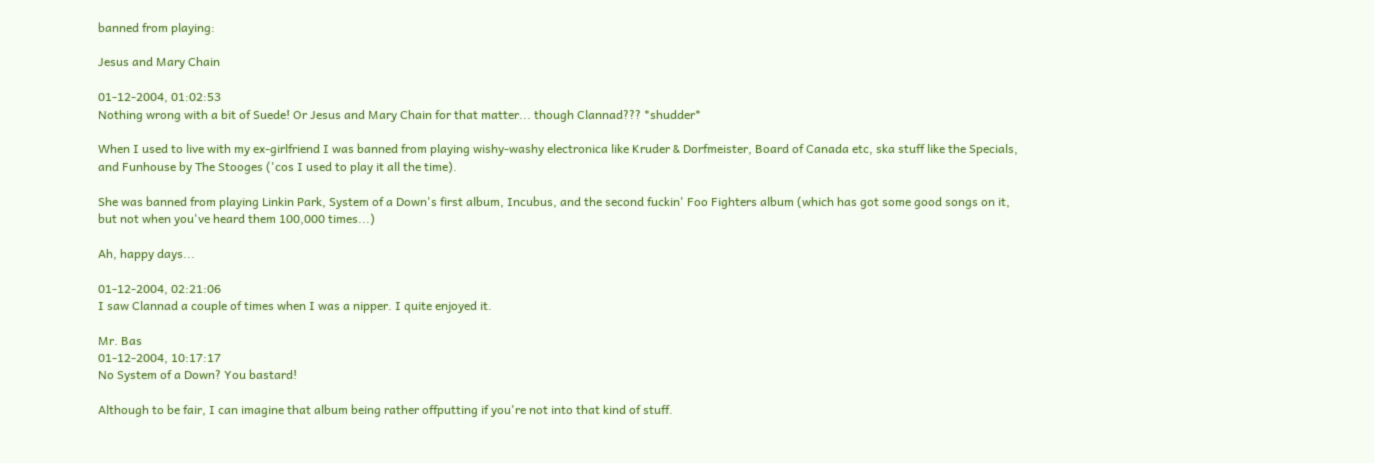banned from playing:

Jesus and Mary Chain

01-12-2004, 01:02:53
Nothing wrong with a bit of Suede! Or Jesus and Mary Chain for that matter... though Clannad??? *shudder*

When I used to live with my ex-girlfriend I was banned from playing wishy-washy electronica like Kruder & Dorfmeister, Board of Canada etc, ska stuff like the Specials, and Funhouse by The Stooges ('cos I used to play it all the time).

She was banned from playing Linkin Park, System of a Down's first album, Incubus, and the second fuckin' Foo Fighters album (which has got some good songs on it, but not when you've heard them 100,000 times...)

Ah, happy days...

01-12-2004, 02:21:06
I saw Clannad a couple of times when I was a nipper. I quite enjoyed it.

Mr. Bas
01-12-2004, 10:17:17
No System of a Down? You bastard!

Although to be fair, I can imagine that album being rather offputting if you're not into that kind of stuff.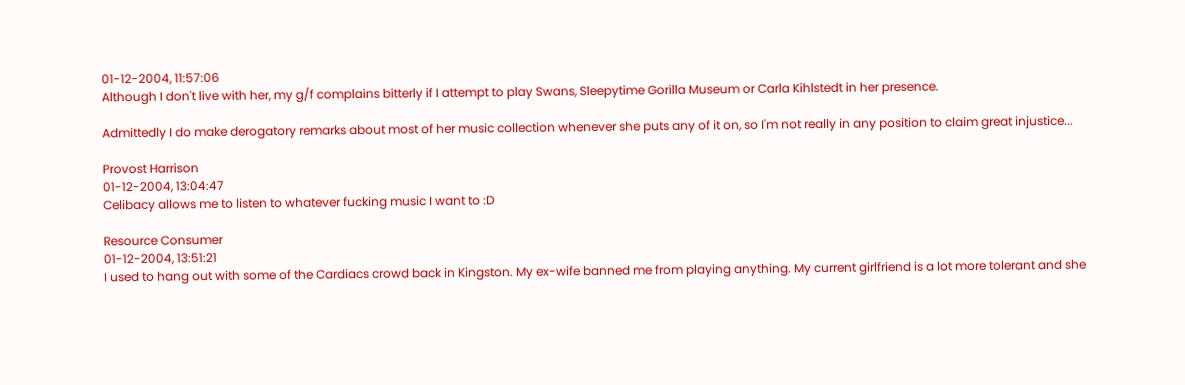01-12-2004, 11:57:06
Although I don't live with her, my g/f complains bitterly if I attempt to play Swans, Sleepytime Gorilla Museum or Carla Kihlstedt in her presence.

Admittedly I do make derogatory remarks about most of her music collection whenever she puts any of it on, so I'm not really in any position to claim great injustice...

Provost Harrison
01-12-2004, 13:04:47
Celibacy allows me to listen to whatever fucking music I want to :D

Resource Consumer
01-12-2004, 13:51:21
I used to hang out with some of the Cardiacs crowd back in Kingston. My ex-wife banned me from playing anything. My current girlfriend is a lot more tolerant and she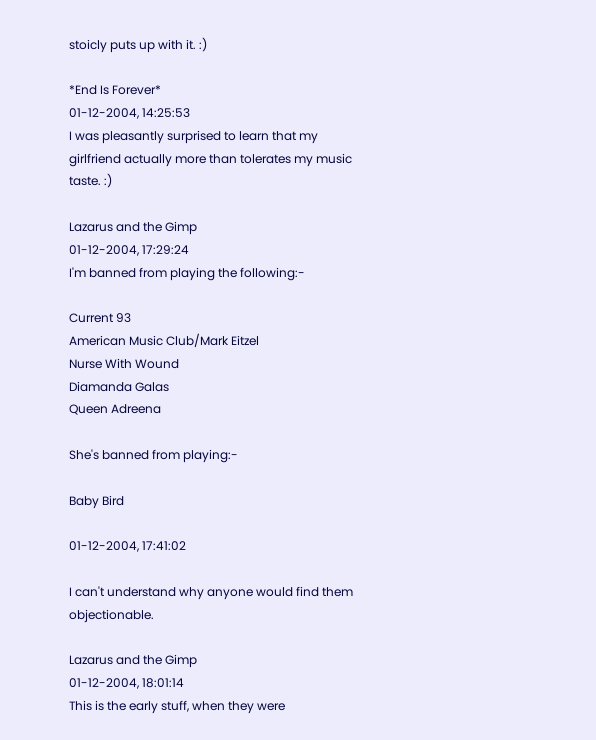stoicly puts up with it. :)

*End Is Forever*
01-12-2004, 14:25:53
I was pleasantly surprised to learn that my girlfriend actually more than tolerates my music taste. :)

Lazarus and the Gimp
01-12-2004, 17:29:24
I'm banned from playing the following:-

Current 93
American Music Club/Mark Eitzel
Nurse With Wound
Diamanda Galas
Queen Adreena

She's banned from playing:-

Baby Bird

01-12-2004, 17:41:02

I can't understand why anyone would find them objectionable.

Lazarus and the Gimp
01-12-2004, 18:01:14
This is the early stuff, when they were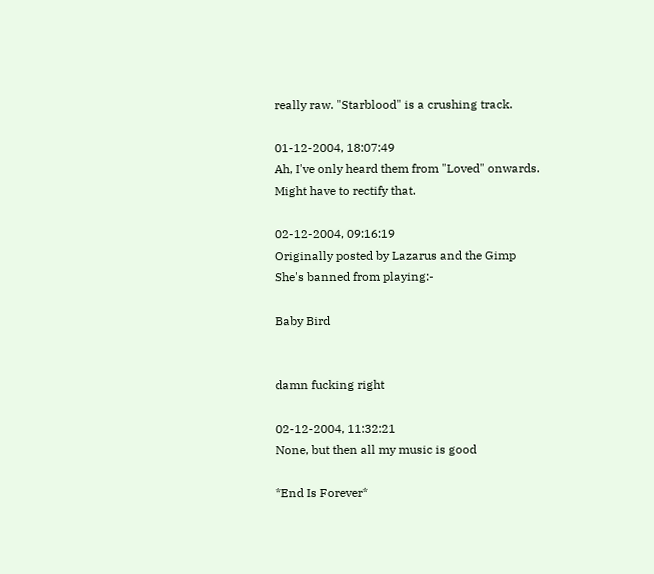really raw. "Starblood" is a crushing track.

01-12-2004, 18:07:49
Ah, I've only heard them from "Loved" onwards. Might have to rectify that.

02-12-2004, 09:16:19
Originally posted by Lazarus and the Gimp
She's banned from playing:-

Baby Bird


damn fucking right

02-12-2004, 11:32:21
None, but then all my music is good

*End Is Forever*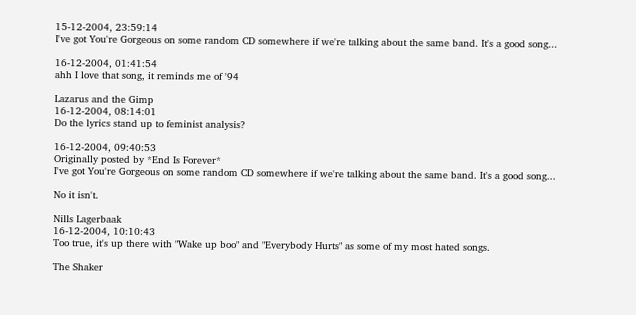15-12-2004, 23:59:14
I've got You're Gorgeous on some random CD somewhere if we're talking about the same band. It's a good song...

16-12-2004, 01:41:54
ahh I love that song, it reminds me of '94

Lazarus and the Gimp
16-12-2004, 08:14:01
Do the lyrics stand up to feminist analysis?

16-12-2004, 09:40:53
Originally posted by *End Is Forever*
I've got You're Gorgeous on some random CD somewhere if we're talking about the same band. It's a good song...

No it isn't.

Nills Lagerbaak
16-12-2004, 10:10:43
Too true, it's up there with "Wake up boo" and "Everybody Hurts" as some of my most hated songs.

The Shaker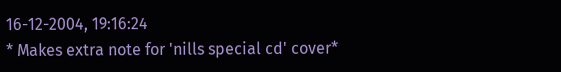16-12-2004, 19:16:24
* Makes extra note for 'nills special cd' cover*